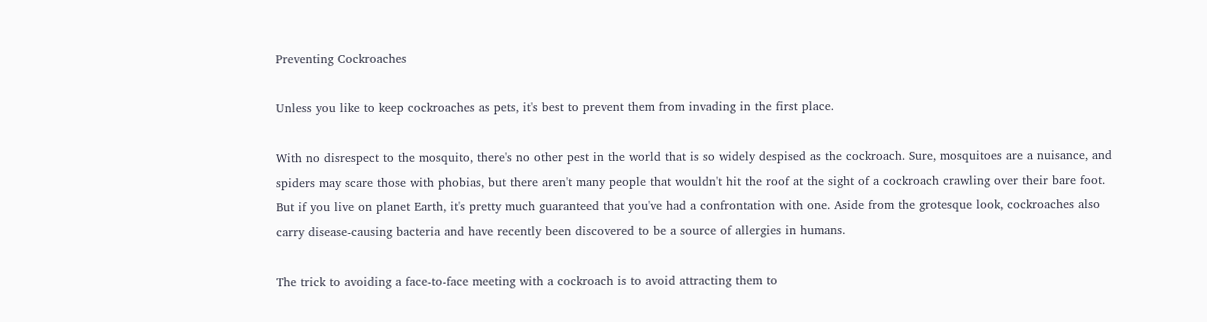Preventing Cockroaches

Unless you like to keep cockroaches as pets, it's best to prevent them from invading in the first place.

With no disrespect to the mosquito, there's no other pest in the world that is so widely despised as the cockroach. Sure, mosquitoes are a nuisance, and spiders may scare those with phobias, but there aren't many people that wouldn't hit the roof at the sight of a cockroach crawling over their bare foot. But if you live on planet Earth, it's pretty much guaranteed that you've had a confrontation with one. Aside from the grotesque look, cockroaches also carry disease-causing bacteria and have recently been discovered to be a source of allergies in humans.

The trick to avoiding a face-to-face meeting with a cockroach is to avoid attracting them to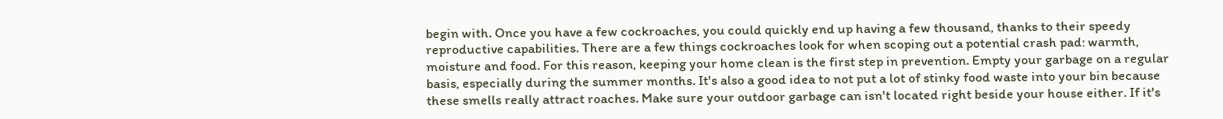begin with. Once you have a few cockroaches, you could quickly end up having a few thousand, thanks to their speedy reproductive capabilities. There are a few things cockroaches look for when scoping out a potential crash pad: warmth, moisture and food. For this reason, keeping your home clean is the first step in prevention. Empty your garbage on a regular basis, especially during the summer months. It's also a good idea to not put a lot of stinky food waste into your bin because these smells really attract roaches. Make sure your outdoor garbage can isn't located right beside your house either. If it's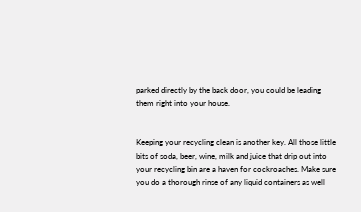parked directly by the back door, you could be leading them right into your house.


Keeping your recycling clean is another key. All those little bits of soda, beer, wine, milk and juice that drip out into your recycling bin are a haven for cockroaches. Make sure you do a thorough rinse of any liquid containers as well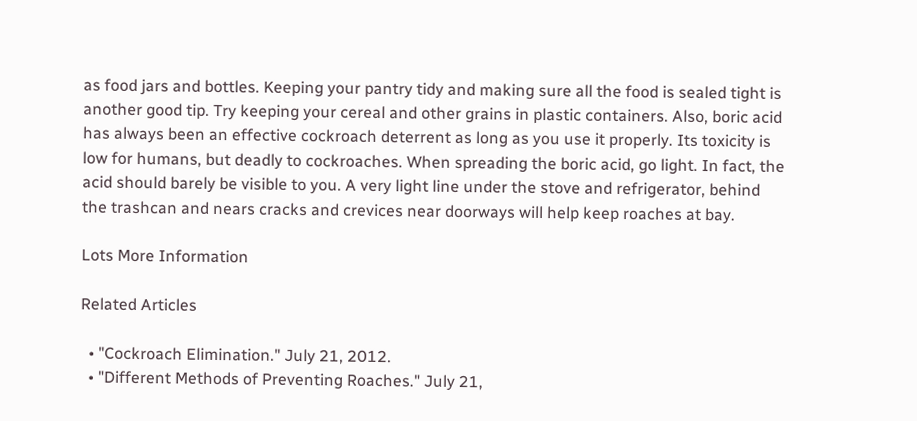as food jars and bottles. Keeping your pantry tidy and making sure all the food is sealed tight is another good tip. Try keeping your cereal and other grains in plastic containers. Also, boric acid has always been an effective cockroach deterrent as long as you use it properly. Its toxicity is low for humans, but deadly to cockroaches. When spreading the boric acid, go light. In fact, the acid should barely be visible to you. A very light line under the stove and refrigerator, behind the trashcan and nears cracks and crevices near doorways will help keep roaches at bay.

Lots More Information

Related Articles

  • "Cockroach Elimination." July 21, 2012.
  • "Different Methods of Preventing Roaches." July 21,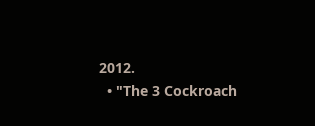2012.
  • "The 3 Cockroach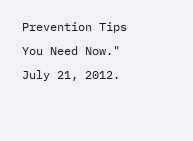Prevention Tips You Need Now." July 21, 2012.